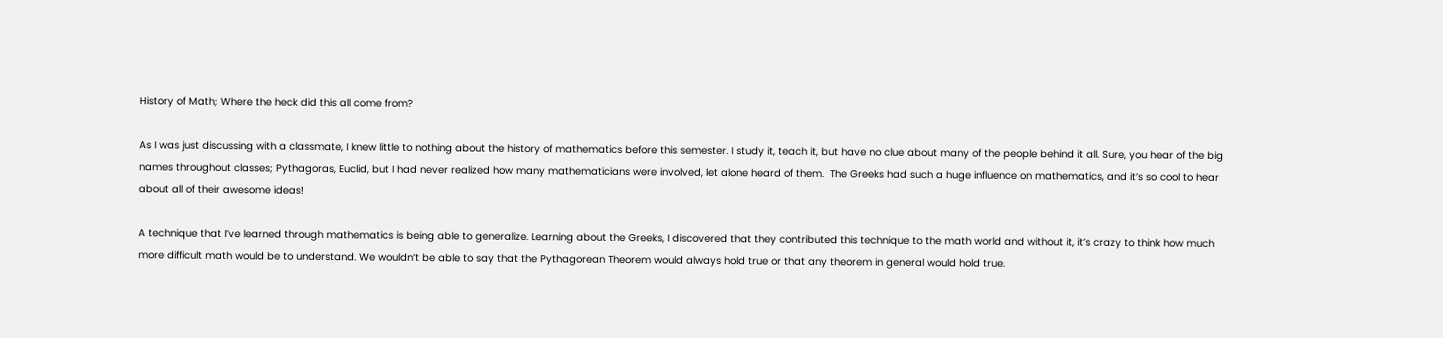History of Math; Where the heck did this all come from?

As I was just discussing with a classmate, I knew little to nothing about the history of mathematics before this semester. I study it, teach it, but have no clue about many of the people behind it all. Sure, you hear of the big names throughout classes; Pythagoras, Euclid, but I had never realized how many mathematicians were involved, let alone heard of them.  The Greeks had such a huge influence on mathematics, and it’s so cool to hear about all of their awesome ideas!

A technique that I’ve learned through mathematics is being able to generalize. Learning about the Greeks, I discovered that they contributed this technique to the math world and without it, it’s crazy to think how much more difficult math would be to understand. We wouldn’t be able to say that the Pythagorean Theorem would always hold true or that any theorem in general would hold true.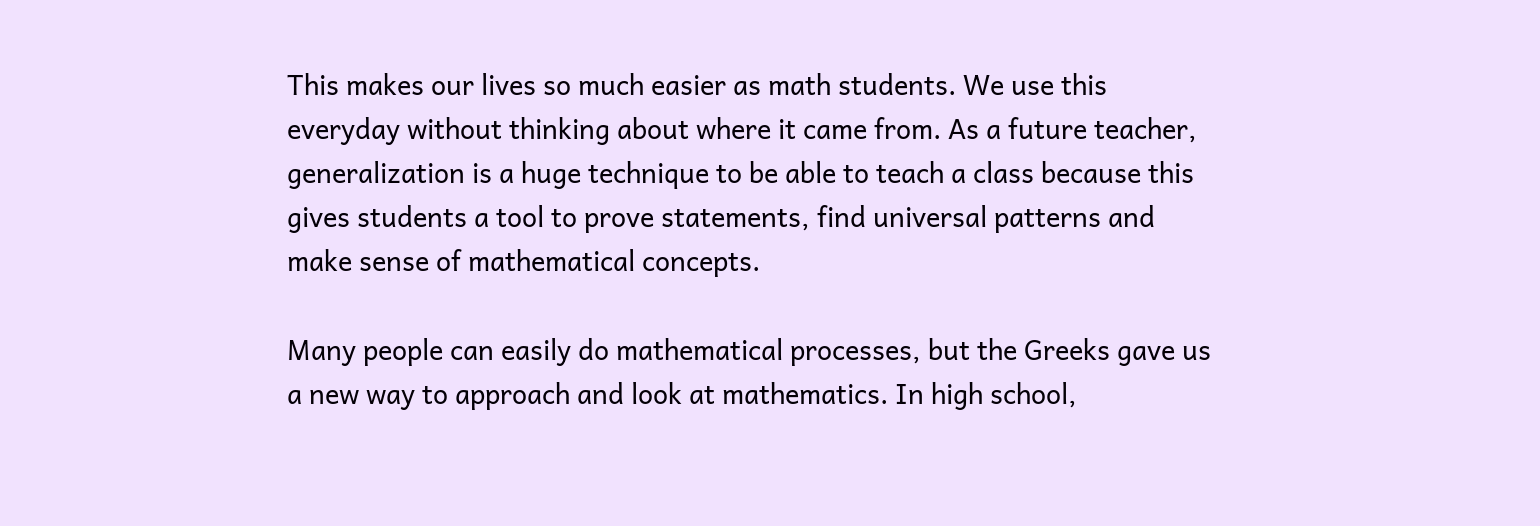This makes our lives so much easier as math students. We use this everyday without thinking about where it came from. As a future teacher, generalization is a huge technique to be able to teach a class because this gives students a tool to prove statements, find universal patterns and make sense of mathematical concepts.

Many people can easily do mathematical processes, but the Greeks gave us a new way to approach and look at mathematics. In high school,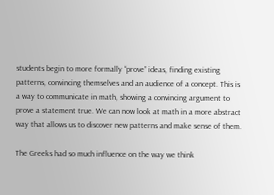students begin to more formally “prove” ideas, finding existing patterns, convincing themselves and an audience of a concept. This is a way to communicate in math, showing a convincing argument to prove a statement true. We can now look at math in a more abstract way that allows us to discover new patterns and make sense of them.

The Greeks had so much influence on the way we think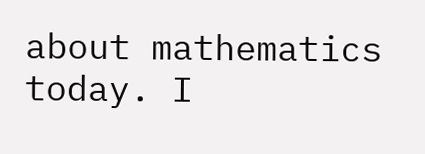about mathematics today. I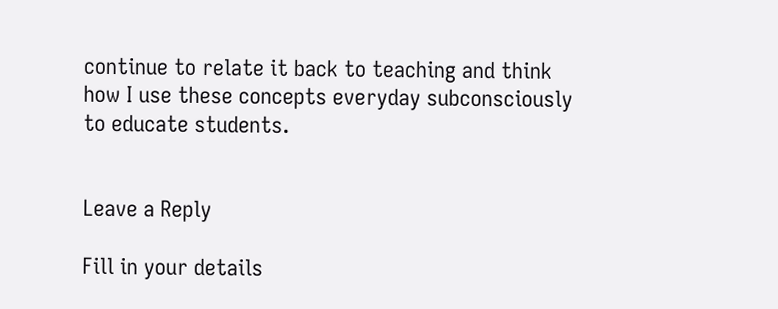continue to relate it back to teaching and think how I use these concepts everyday subconsciously to educate students.


Leave a Reply

Fill in your details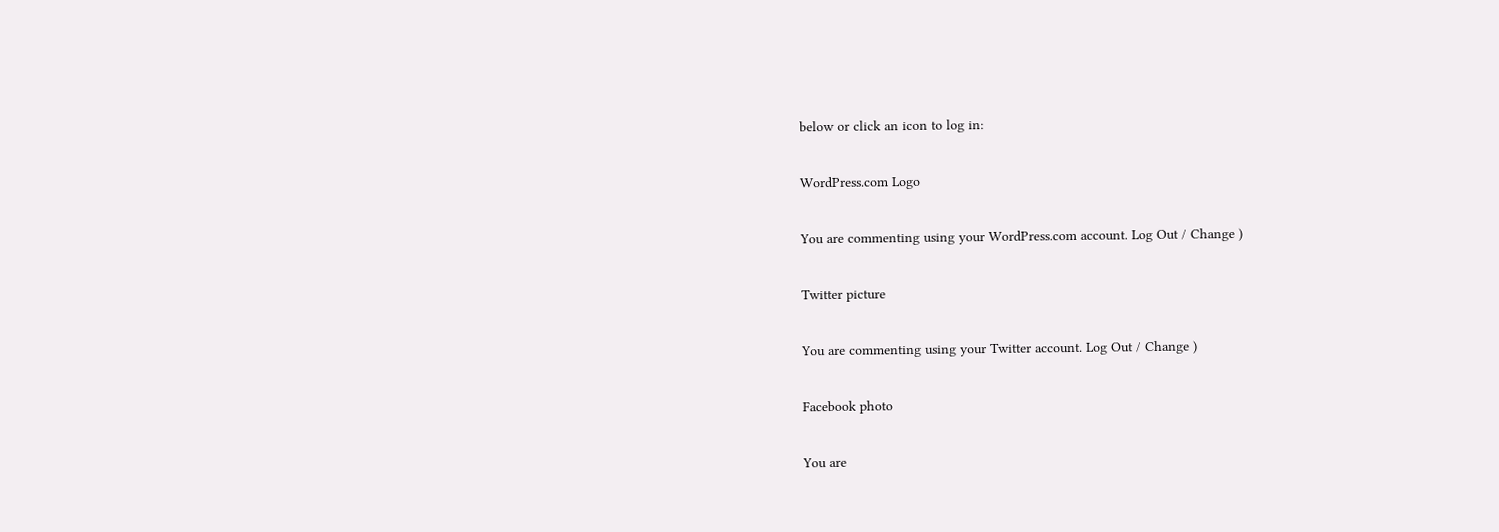below or click an icon to log in:

WordPress.com Logo

You are commenting using your WordPress.com account. Log Out / Change )

Twitter picture

You are commenting using your Twitter account. Log Out / Change )

Facebook photo

You are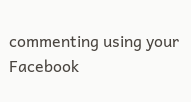commenting using your Facebook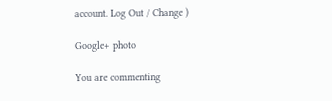account. Log Out / Change )

Google+ photo

You are commenting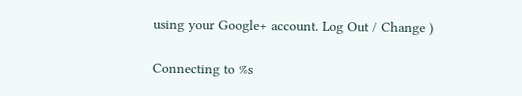using your Google+ account. Log Out / Change )

Connecting to %s